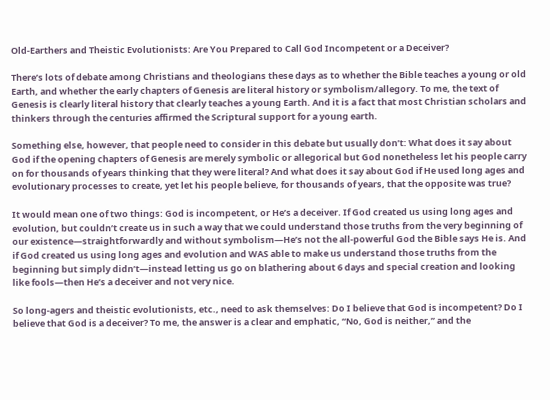Old-Earthers and Theistic Evolutionists: Are You Prepared to Call God Incompetent or a Deceiver?

There’s lots of debate among Christians and theologians these days as to whether the Bible teaches a young or old Earth, and whether the early chapters of Genesis are literal history or symbolism/allegory. To me, the text of Genesis is clearly literal history that clearly teaches a young Earth. And it is a fact that most Christian scholars and thinkers through the centuries affirmed the Scriptural support for a young earth.

Something else, however, that people need to consider in this debate but usually don’t: What does it say about God if the opening chapters of Genesis are merely symbolic or allegorical but God nonetheless let his people carry on for thousands of years thinking that they were literal? And what does it say about God if He used long ages and evolutionary processes to create, yet let his people believe, for thousands of years, that the opposite was true?

It would mean one of two things: God is incompetent, or He’s a deceiver. If God created us using long ages and evolution, but couldn’t create us in such a way that we could understand those truths from the very beginning of our existence—straightforwardly and without symbolism—He’s not the all-powerful God the Bible says He is. And if God created us using long ages and evolution and WAS able to make us understand those truths from the beginning but simply didn’t—instead letting us go on blathering about 6 days and special creation and looking like fools—then He’s a deceiver and not very nice.

So long-agers and theistic evolutionists, etc., need to ask themselves: Do I believe that God is incompetent? Do I believe that God is a deceiver? To me, the answer is a clear and emphatic, “No, God is neither,” and the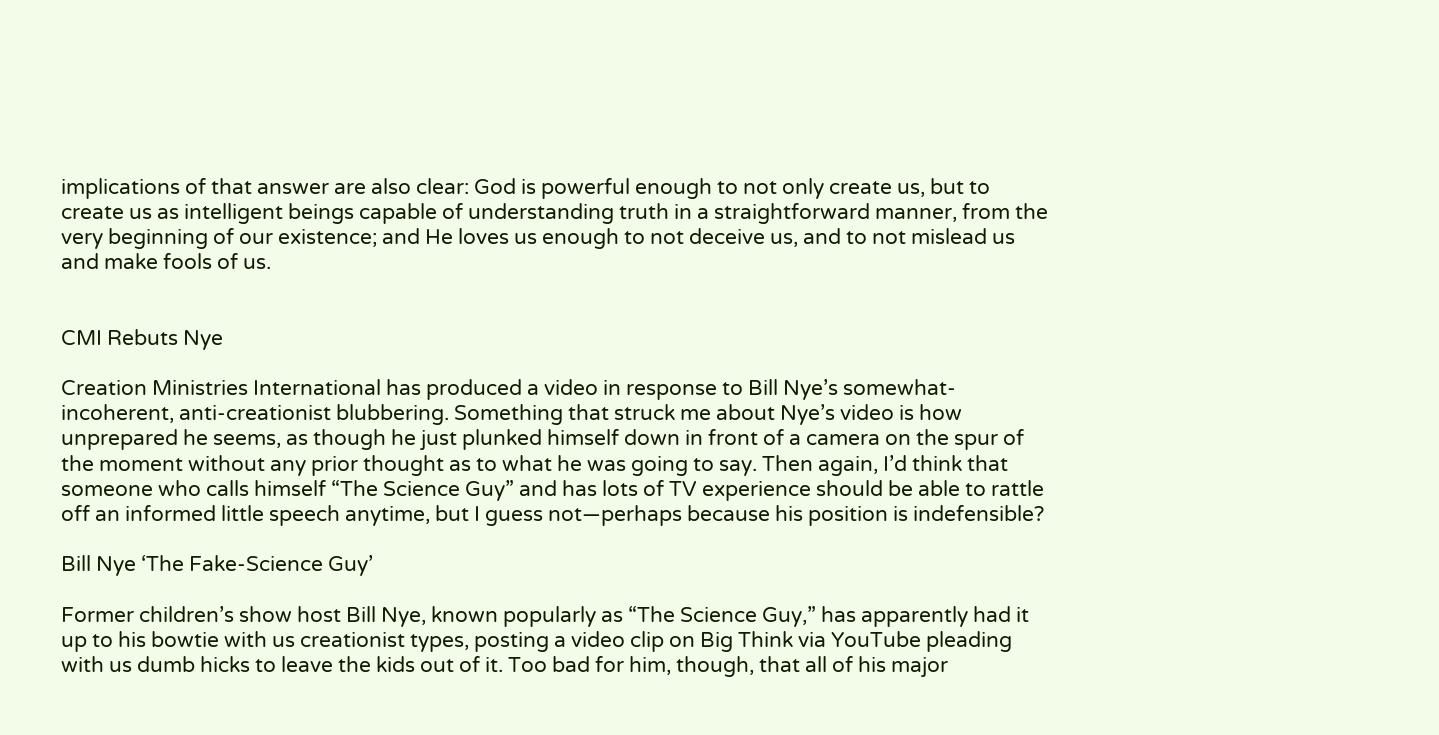implications of that answer are also clear: God is powerful enough to not only create us, but to create us as intelligent beings capable of understanding truth in a straightforward manner, from the very beginning of our existence; and He loves us enough to not deceive us, and to not mislead us and make fools of us.


CMI Rebuts Nye

Creation Ministries International has produced a video in response to Bill Nye’s somewhat-incoherent, anti-creationist blubbering. Something that struck me about Nye’s video is how unprepared he seems, as though he just plunked himself down in front of a camera on the spur of the moment without any prior thought as to what he was going to say. Then again, I’d think that someone who calls himself “The Science Guy” and has lots of TV experience should be able to rattle off an informed little speech anytime, but I guess not—perhaps because his position is indefensible?

Bill Nye ‘The Fake-Science Guy’

Former children’s show host Bill Nye, known popularly as “The Science Guy,” has apparently had it up to his bowtie with us creationist types, posting a video clip on Big Think via YouTube pleading with us dumb hicks to leave the kids out of it. Too bad for him, though, that all of his major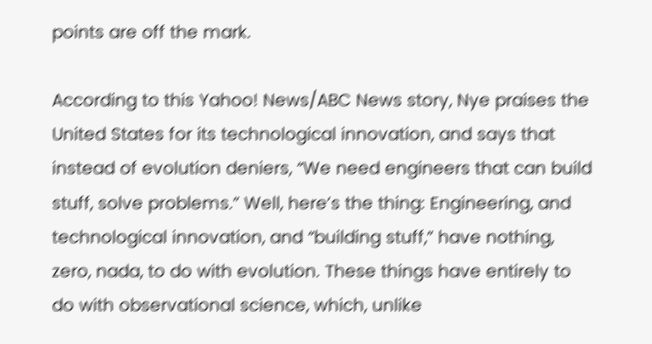points are off the mark.

According to this Yahoo! News/ABC News story, Nye praises the United States for its technological innovation, and says that instead of evolution deniers, “We need engineers that can build stuff, solve problems.” Well, here’s the thing: Engineering, and technological innovation, and “building stuff,” have nothing, zero, nada, to do with evolution. These things have entirely to do with observational science, which, unlike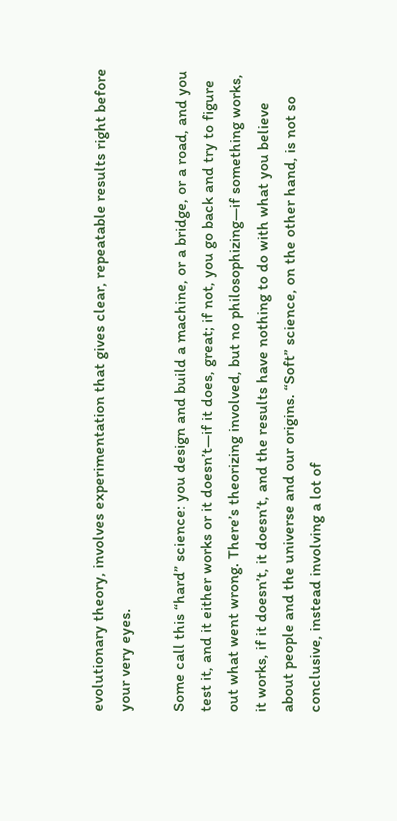evolutionary theory, involves experimentation that gives clear, repeatable results right before your very eyes.

Some call this “hard” science: you design and build a machine, or a bridge, or a road, and you test it, and it either works or it doesn’t—if it does, great; if not, you go back and try to figure out what went wrong. There’s theorizing involved, but no philosophizing—if something works, it works, if it doesn’t, it doesn’t, and the results have nothing to do with what you believe about people and the universe and our origins. “Soft” science, on the other hand, is not so conclusive, instead involving a lot of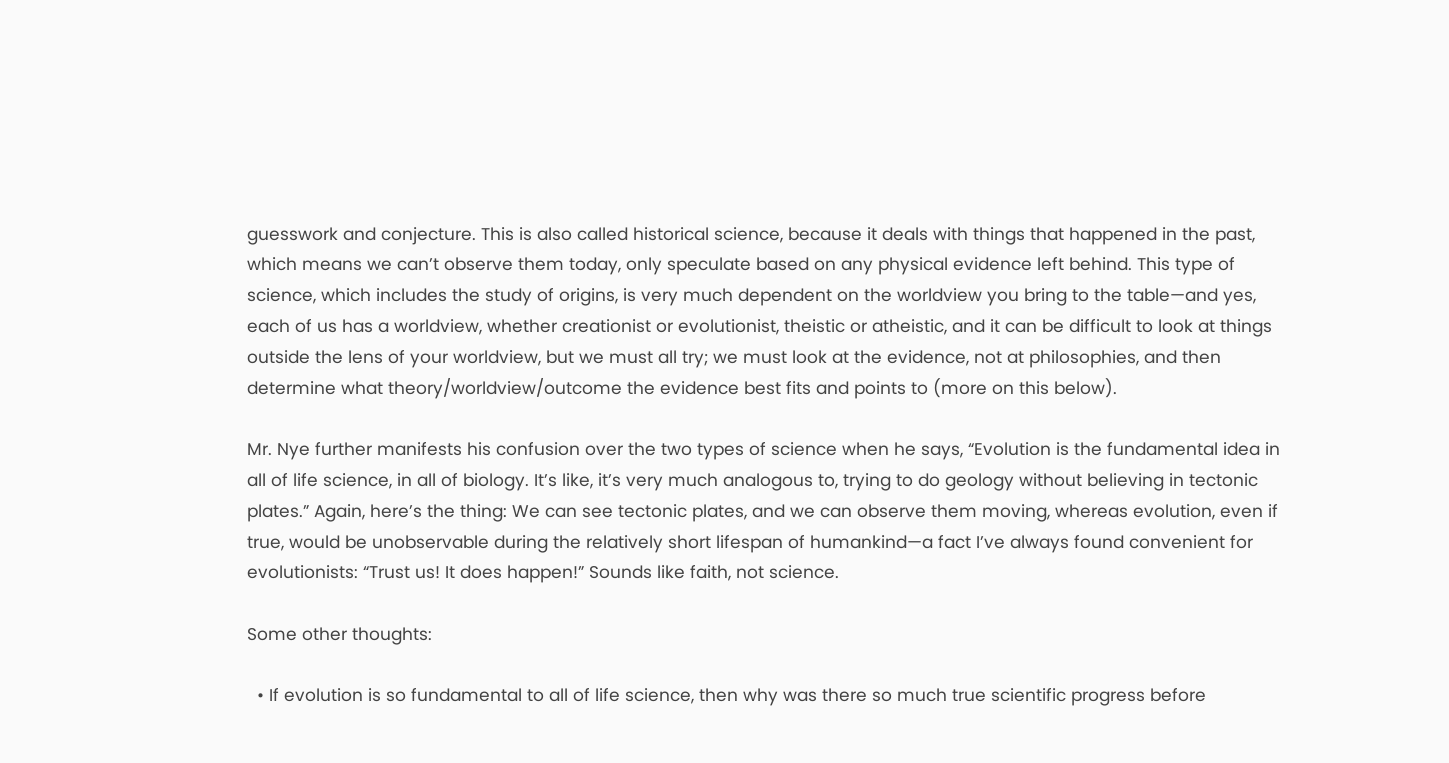guesswork and conjecture. This is also called historical science, because it deals with things that happened in the past, which means we can’t observe them today, only speculate based on any physical evidence left behind. This type of science, which includes the study of origins, is very much dependent on the worldview you bring to the table—and yes, each of us has a worldview, whether creationist or evolutionist, theistic or atheistic, and it can be difficult to look at things outside the lens of your worldview, but we must all try; we must look at the evidence, not at philosophies, and then determine what theory/worldview/outcome the evidence best fits and points to (more on this below).

Mr. Nye further manifests his confusion over the two types of science when he says, “Evolution is the fundamental idea in all of life science, in all of biology. It’s like, it’s very much analogous to, trying to do geology without believing in tectonic plates.” Again, here’s the thing: We can see tectonic plates, and we can observe them moving, whereas evolution, even if true, would be unobservable during the relatively short lifespan of humankind—a fact I’ve always found convenient for evolutionists: “Trust us! It does happen!” Sounds like faith, not science.

Some other thoughts:

  • If evolution is so fundamental to all of life science, then why was there so much true scientific progress before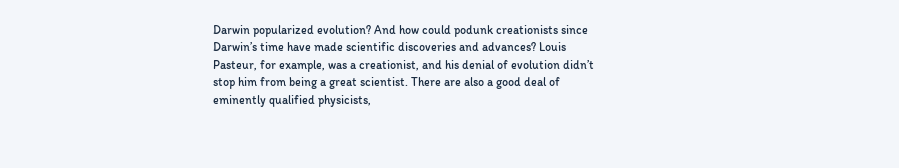Darwin popularized evolution? And how could podunk creationists since Darwin’s time have made scientific discoveries and advances? Louis Pasteur, for example, was a creationist, and his denial of evolution didn’t stop him from being a great scientist. There are also a good deal of eminently qualified physicists,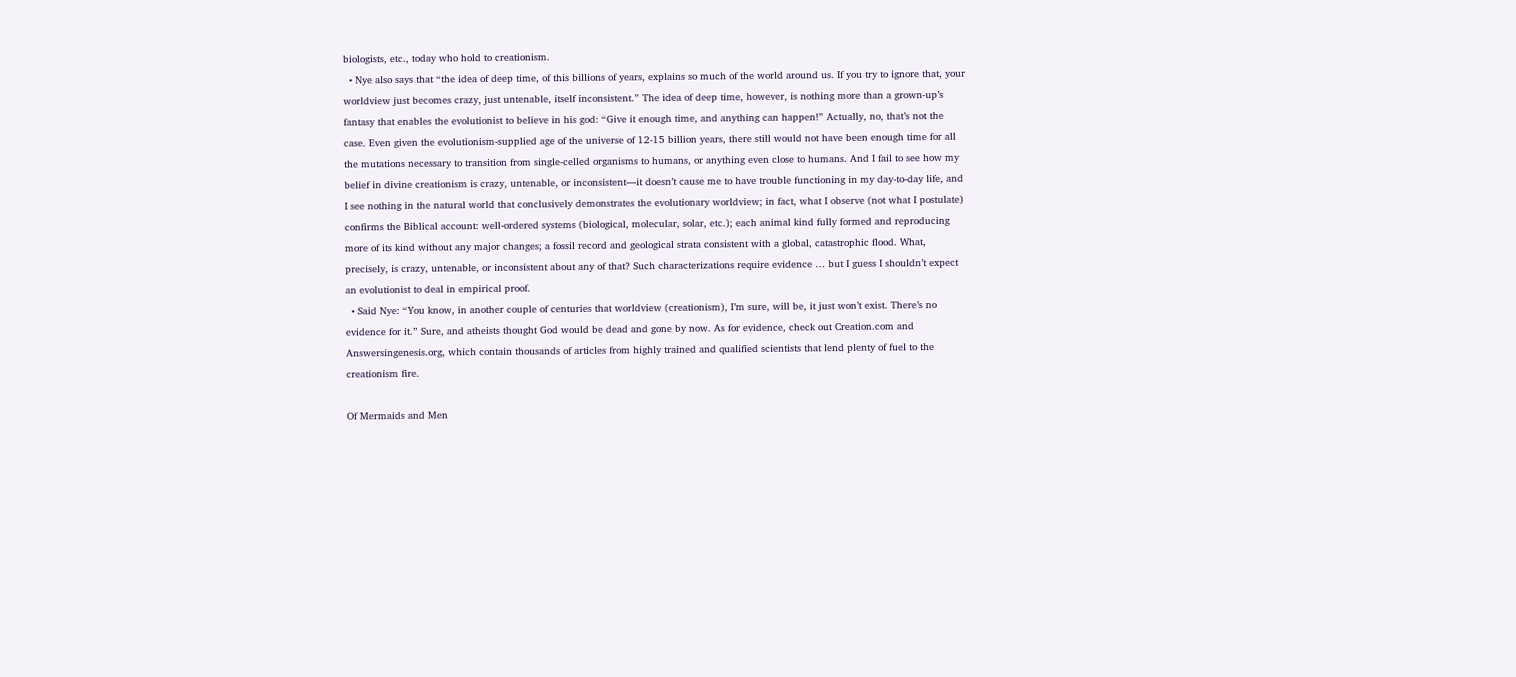biologists, etc., today who hold to creationism.
  • Nye also says that “the idea of deep time, of this billions of years, explains so much of the world around us. If you try to ignore that, your worldview just becomes crazy, just untenable, itself inconsistent.” The idea of deep time, however, is nothing more than a grown-up’s fantasy that enables the evolutionist to believe in his god: “Give it enough time, and anything can happen!” Actually, no, that’s not the case. Even given the evolutionism-supplied age of the universe of 12-15 billion years, there still would not have been enough time for all the mutations necessary to transition from single-celled organisms to humans, or anything even close to humans. And I fail to see how my belief in divine creationism is crazy, untenable, or inconsistent—it doesn’t cause me to have trouble functioning in my day-to-day life, and I see nothing in the natural world that conclusively demonstrates the evolutionary worldview; in fact, what I observe (not what I postulate) confirms the Biblical account: well-ordered systems (biological, molecular, solar, etc.); each animal kind fully formed and reproducing more of its kind without any major changes; a fossil record and geological strata consistent with a global, catastrophic flood. What, precisely, is crazy, untenable, or inconsistent about any of that? Such characterizations require evidence … but I guess I shouldn’t expect an evolutionist to deal in empirical proof.
  • Said Nye: “You know, in another couple of centuries that worldview (creationism), I’m sure, will be, it just won’t exist. There’s no evidence for it.” Sure, and atheists thought God would be dead and gone by now. As for evidence, check out Creation.com and Answersingenesis.org, which contain thousands of articles from highly trained and qualified scientists that lend plenty of fuel to the creationism fire.

Of Mermaids and Men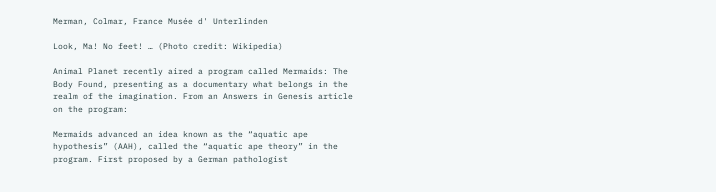Merman, Colmar, France Musée d' Unterlinden

Look, Ma! No feet! … (Photo credit: Wikipedia)

Animal Planet recently aired a program called Mermaids: The Body Found, presenting as a documentary what belongs in the realm of the imagination. From an Answers in Genesis article on the program:

Mermaids advanced an idea known as the “aquatic ape hypothesis” (AAH), called the “aquatic ape theory” in the program. First proposed by a German pathologist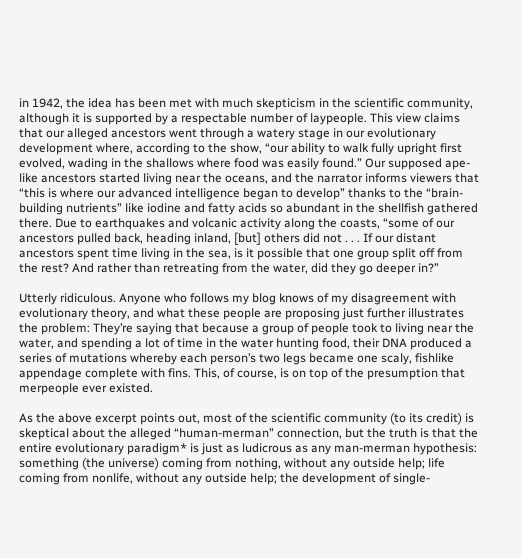in 1942, the idea has been met with much skepticism in the scientific community, although it is supported by a respectable number of laypeople. This view claims that our alleged ancestors went through a watery stage in our evolutionary development where, according to the show, “our ability to walk fully upright first evolved, wading in the shallows where food was easily found.” Our supposed ape-like ancestors started living near the oceans, and the narrator informs viewers that “this is where our advanced intelligence began to develop” thanks to the “brain-building nutrients” like iodine and fatty acids so abundant in the shellfish gathered there. Due to earthquakes and volcanic activity along the coasts, “some of our ancestors pulled back, heading inland, [but] others did not . . . If our distant ancestors spent time living in the sea, is it possible that one group split off from the rest? And rather than retreating from the water, did they go deeper in?”

Utterly ridiculous. Anyone who follows my blog knows of my disagreement with evolutionary theory, and what these people are proposing just further illustrates the problem: They’re saying that because a group of people took to living near the water, and spending a lot of time in the water hunting food, their DNA produced a series of mutations whereby each person’s two legs became one scaly, fishlike appendage complete with fins. This, of course, is on top of the presumption that merpeople ever existed.

As the above excerpt points out, most of the scientific community (to its credit) is skeptical about the alleged “human-merman” connection, but the truth is that the entire evolutionary paradigm* is just as ludicrous as any man-merman hypothesis: something (the universe) coming from nothing, without any outside help; life coming from nonlife, without any outside help; the development of single-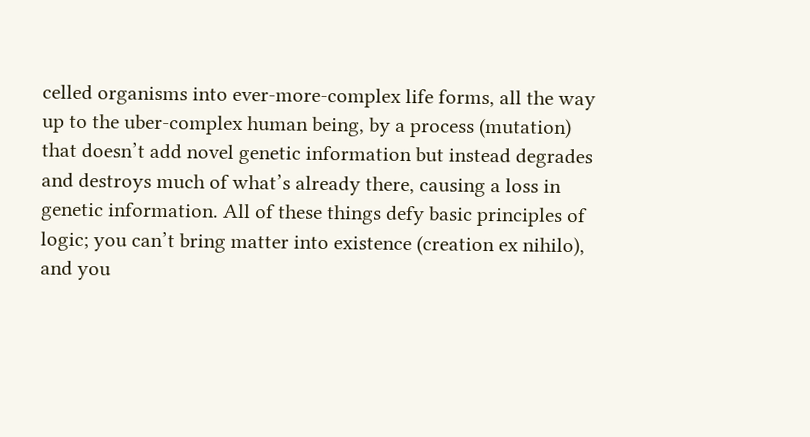celled organisms into ever-more-complex life forms, all the way up to the uber-complex human being, by a process (mutation) that doesn’t add novel genetic information but instead degrades and destroys much of what’s already there, causing a loss in genetic information. All of these things defy basic principles of logic; you can’t bring matter into existence (creation ex nihilo), and you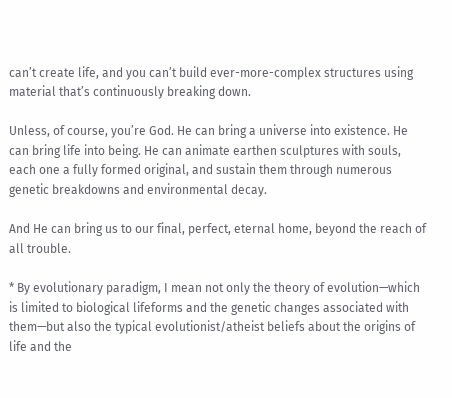can’t create life, and you can’t build ever-more-complex structures using material that’s continuously breaking down.

Unless, of course, you’re God. He can bring a universe into existence. He can bring life into being. He can animate earthen sculptures with souls, each one a fully formed original, and sustain them through numerous genetic breakdowns and environmental decay.

And He can bring us to our final, perfect, eternal home, beyond the reach of all trouble.

* By evolutionary paradigm, I mean not only the theory of evolution—which is limited to biological lifeforms and the genetic changes associated with them—but also the typical evolutionist/atheist beliefs about the origins of life and the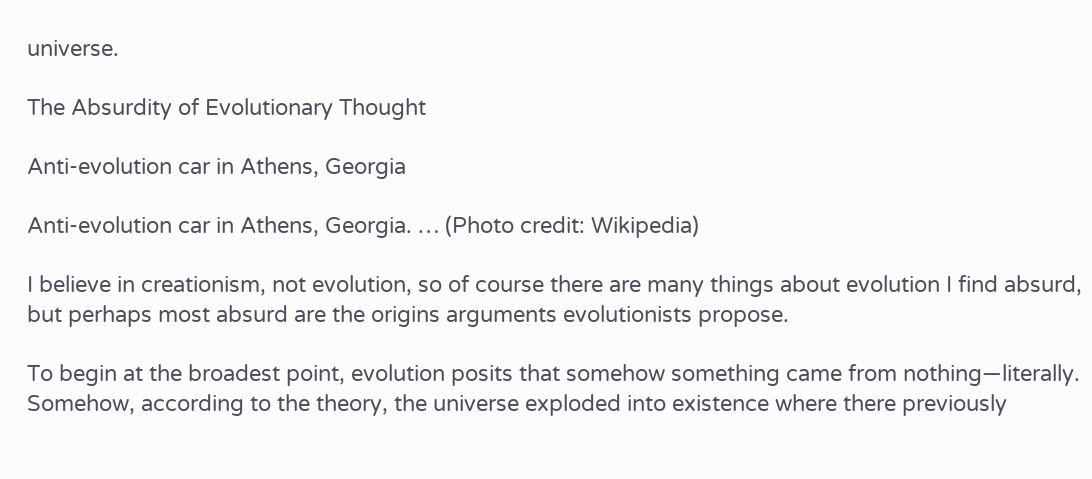universe.

The Absurdity of Evolutionary Thought

Anti-evolution car in Athens, Georgia

Anti-evolution car in Athens, Georgia. … (Photo credit: Wikipedia)

I believe in creationism, not evolution, so of course there are many things about evolution I find absurd, but perhaps most absurd are the origins arguments evolutionists propose.

To begin at the broadest point, evolution posits that somehow something came from nothing—literally. Somehow, according to the theory, the universe exploded into existence where there previously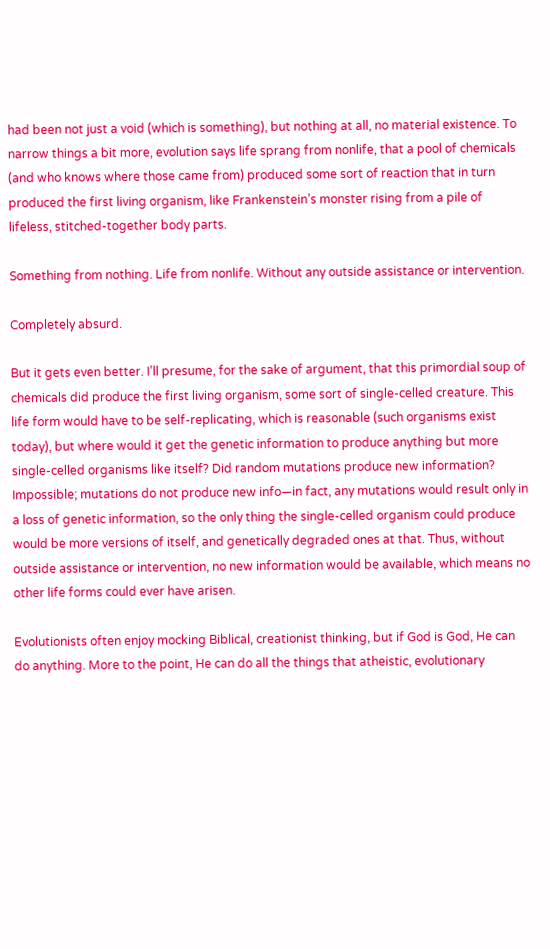had been not just a void (which is something), but nothing at all, no material existence. To narrow things a bit more, evolution says life sprang from nonlife, that a pool of chemicals (and who knows where those came from) produced some sort of reaction that in turn produced the first living organism, like Frankenstein’s monster rising from a pile of lifeless, stitched-together body parts.

Something from nothing. Life from nonlife. Without any outside assistance or intervention.

Completely absurd.

But it gets even better. I’ll presume, for the sake of argument, that this primordial soup of chemicals did produce the first living organism, some sort of single-celled creature. This life form would have to be self-replicating, which is reasonable (such organisms exist today), but where would it get the genetic information to produce anything but more single-celled organisms like itself? Did random mutations produce new information? Impossible; mutations do not produce new info—in fact, any mutations would result only in a loss of genetic information, so the only thing the single-celled organism could produce would be more versions of itself, and genetically degraded ones at that. Thus, without outside assistance or intervention, no new information would be available, which means no other life forms could ever have arisen.

Evolutionists often enjoy mocking Biblical, creationist thinking, but if God is God, He can do anything. More to the point, He can do all the things that atheistic, evolutionary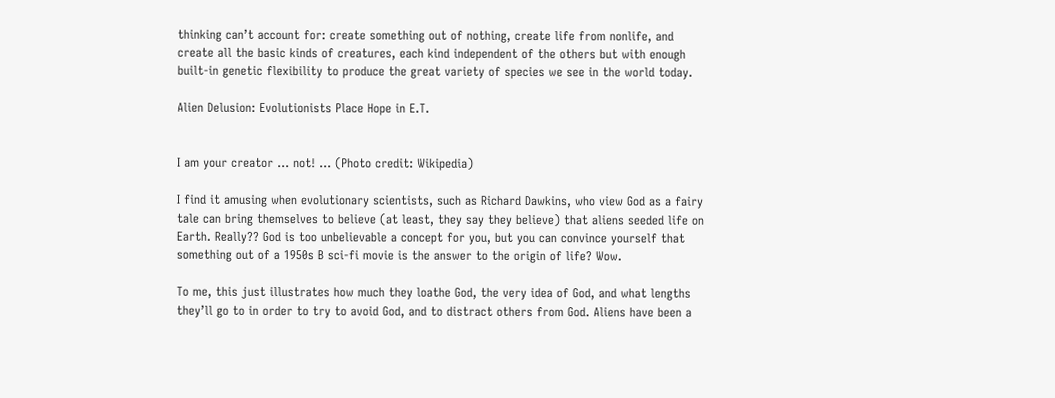thinking can’t account for: create something out of nothing, create life from nonlife, and create all the basic kinds of creatures, each kind independent of the others but with enough built-in genetic flexibility to produce the great variety of species we see in the world today.

Alien Delusion: Evolutionists Place Hope in E.T.


I am your creator ... not! ... (Photo credit: Wikipedia)

I find it amusing when evolutionary scientists, such as Richard Dawkins, who view God as a fairy tale can bring themselves to believe (at least, they say they believe) that aliens seeded life on Earth. Really?? God is too unbelievable a concept for you, but you can convince yourself that something out of a 1950s B sci-fi movie is the answer to the origin of life? Wow.

To me, this just illustrates how much they loathe God, the very idea of God, and what lengths they’ll go to in order to try to avoid God, and to distract others from God. Aliens have been a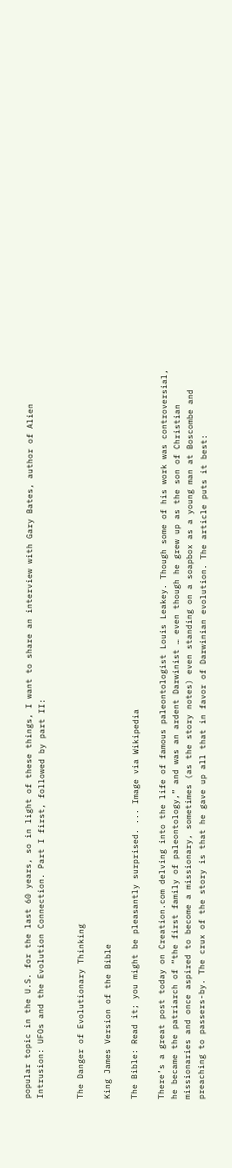popular topic in the U.S. for the last 60 years, so in light of these things, I want to share an interview with Gary Bates, author of Alien Intrusion: UFOs and the Evolution Connection. Part I first, followed by part II:


The Danger of Evolutionary Thinking

King James Version of the Bible

The Bible: Read it; you might be pleasantly surprised. ... Image via Wikipedia

There’s a great post today on Creation.com delving into the life of famous paleontologist Louis Leakey. Though some of his work was controversial, he became the patriarch of “the first family of paleontology,” and was an ardent Darwinist … even though he grew up as the son of Christian missionaries and once aspired to become a missionary, sometimes (as the story notes) even standing on a soapbox as a young man at Boscombe and preaching to passers-by. The crux of the story is that he gave up all that in favor of Darwinian evolution. The article puts it best: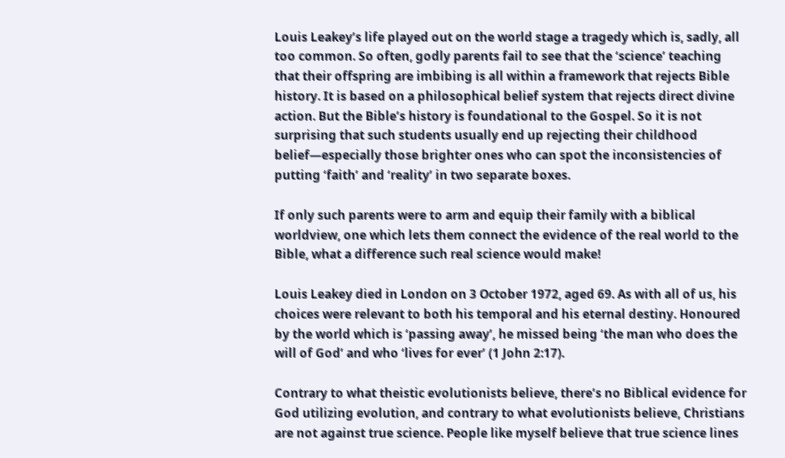Louis Leakey’s life played out on the world stage a tragedy which is, sadly, all too common. So often, godly parents fail to see that the ‘science’ teaching that their offspring are imbibing is all within a framework that rejects Bible history. It is based on a philosophical belief system that rejects direct divine action. But the Bible’s history is foundational to the Gospel. So it is not surprising that such students usually end up rejecting their childhood belief—especially those brighter ones who can spot the inconsistencies of putting ‘faith’ and ‘reality’ in two separate boxes.

If only such parents were to arm and equip their family with a biblical worldview, one which lets them connect the evidence of the real world to the Bible, what a difference such real science would make!

Louis Leakey died in London on 3 October 1972, aged 69. As with all of us, his choices were relevant to both his temporal and his eternal destiny. Honoured by the world which is ‘passing away’, he missed being ‘the man who does the will of God’ and who ‘lives for ever’ (1 John 2:17).

Contrary to what theistic evolutionists believe, there’s no Biblical evidence for God utilizing evolution, and contrary to what evolutionists believe, Christians are not against true science. People like myself believe that true science lines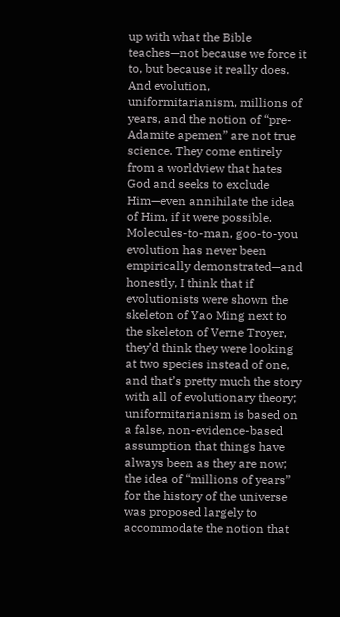up with what the Bible teaches—not because we force it to, but because it really does. And evolution, uniformitarianism, millions of years, and the notion of “pre-Adamite apemen” are not true science. They come entirely from a worldview that hates God and seeks to exclude Him—even annihilate the idea of Him, if it were possible. Molecules-to-man, goo-to-you evolution has never been empirically demonstrated—and honestly, I think that if evolutionists were shown the skeleton of Yao Ming next to the skeleton of Verne Troyer, they’d think they were looking at two species instead of one, and that’s pretty much the story with all of evolutionary theory; uniformitarianism is based on a false, non-evidence-based assumption that things have always been as they are now; the idea of “millions of years” for the history of the universe was proposed largely to accommodate the notion that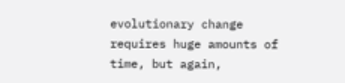evolutionary change requires huge amounts of time, but again,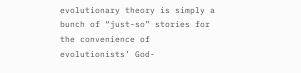evolutionary theory is simply a bunch of “just-so” stories for the convenience of evolutionists’ God-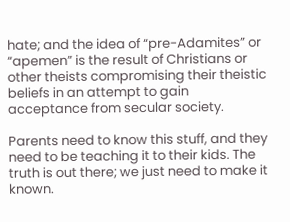hate; and the idea of “pre-Adamites” or “apemen” is the result of Christians or other theists compromising their theistic beliefs in an attempt to gain acceptance from secular society.

Parents need to know this stuff, and they need to be teaching it to their kids. The truth is out there; we just need to make it known.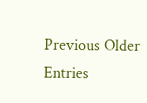Previous Older Entries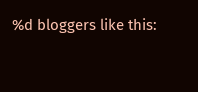%d bloggers like this: